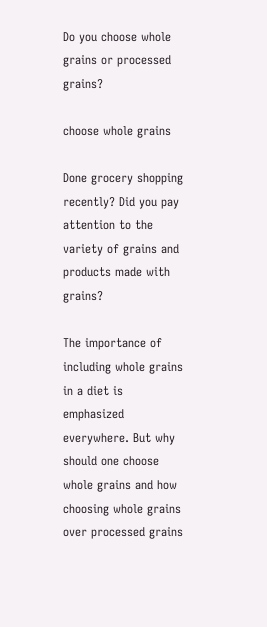Do you choose whole grains or processed grains?

choose whole grains

Done grocery shopping recently? Did you pay attention to the variety of grains and products made with grains?

The importance of including whole grains in a diet is emphasized everywhere. But why should one choose whole grains and how choosing whole grains over processed grains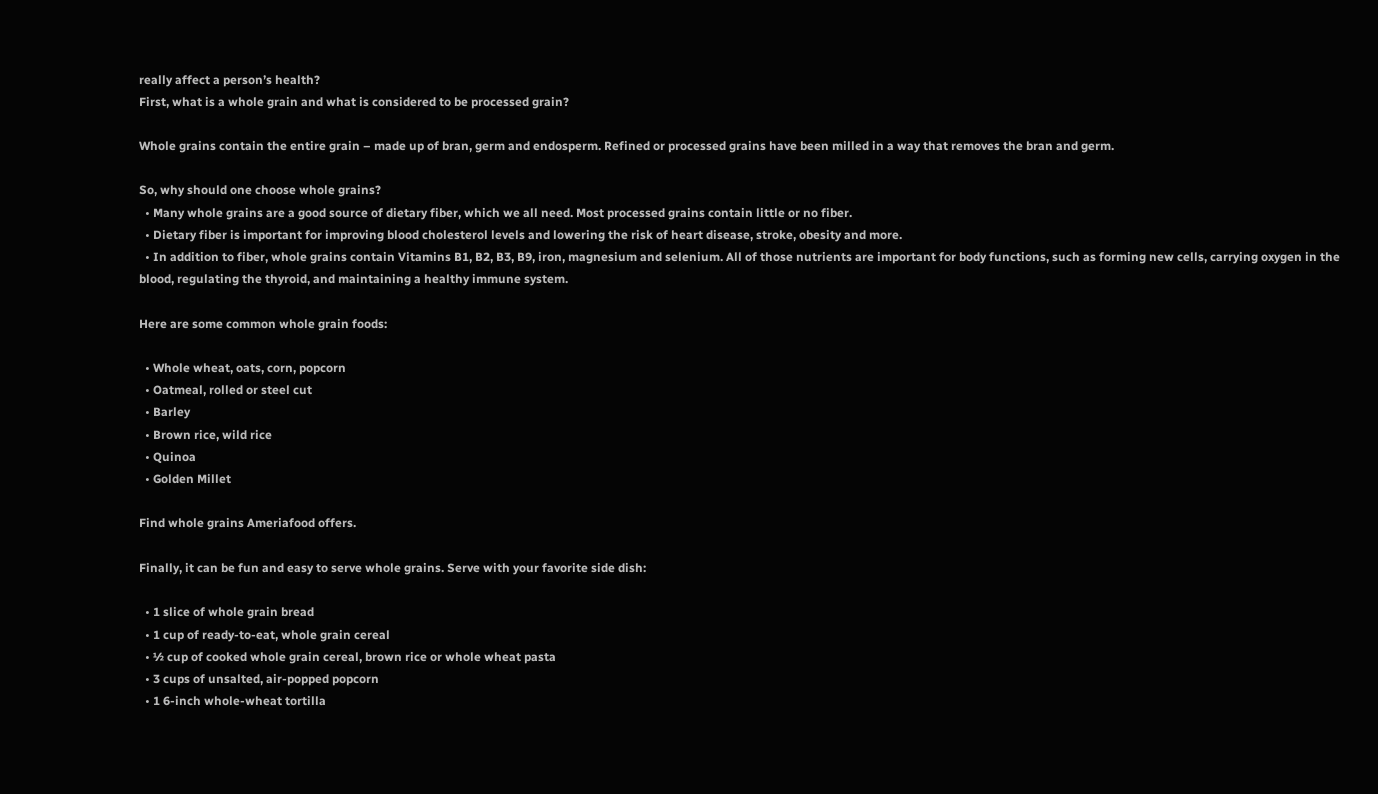really affect a person’s health?
First, what is a whole grain and what is considered to be processed grain?

Whole grains contain the entire grain – made up of bran, germ and endosperm. Refined or processed grains have been milled in a way that removes the bran and germ.

So, why should one choose whole grains?
  • Many whole grains are a good source of dietary fiber, which we all need. Most processed grains contain little or no fiber.
  • Dietary fiber is important for improving blood cholesterol levels and lowering the risk of heart disease, stroke, obesity and more.
  • In addition to fiber, whole grains contain Vitamins B1, B2, B3, B9, iron, magnesium and selenium. All of those nutrients are important for body functions, such as forming new cells, carrying oxygen in the blood, regulating the thyroid, and maintaining a healthy immune system.

Here are some common whole grain foods:

  • Whole wheat, oats, corn, popcorn
  • Oatmeal, rolled or steel cut
  • Barley
  • Brown rice, wild rice
  • Quinoa
  • Golden Millet

Find whole grains Ameriafood offers.

Finally, it can be fun and easy to serve whole grains. Serve with your favorite side dish:

  • 1 slice of whole grain bread
  • 1 cup of ready-to-eat, whole grain cereal
  • ½ cup of cooked whole grain cereal, brown rice or whole wheat pasta
  • 3 cups of unsalted, air-popped popcorn
  • 1 6-inch whole-wheat tortilla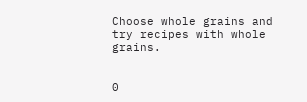Choose whole grains and try recipes with whole grains.


0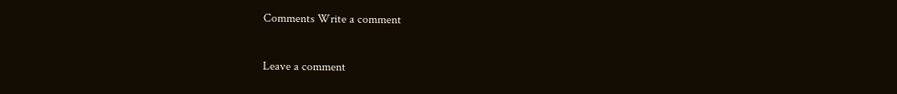Comments Write a comment

Leave a comment